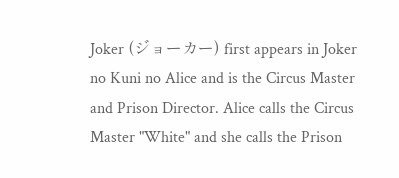Joker (ジョーカー) first appears in Joker no Kuni no Alice and is the Circus Master and Prison Director. Alice calls the Circus Master "White" and she calls the Prison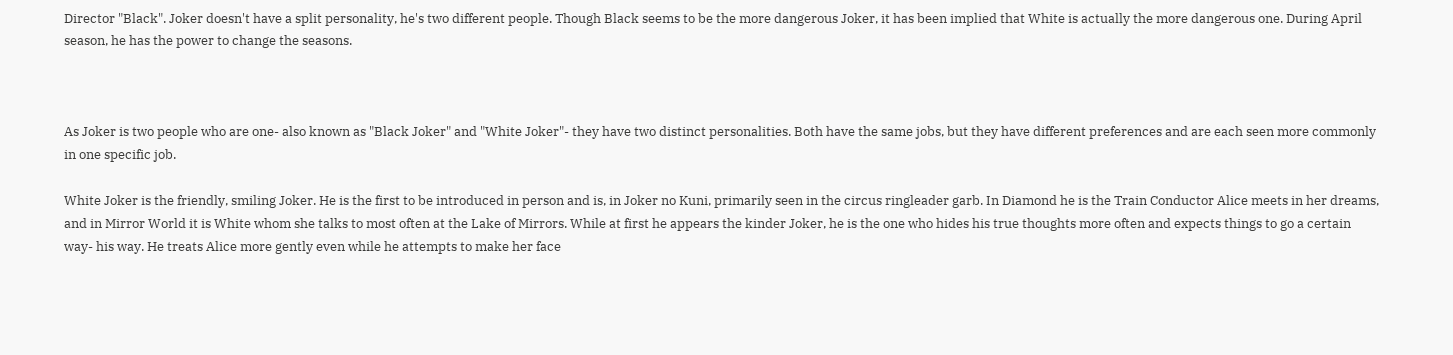Director "Black". Joker doesn't have a split personality, he's two different people. Though Black seems to be the more dangerous Joker, it has been implied that White is actually the more dangerous one. During April season, he has the power to change the seasons.



As Joker is two people who are one- also known as "Black Joker" and "White Joker"- they have two distinct personalities. Both have the same jobs, but they have different preferences and are each seen more commonly in one specific job.

White Joker is the friendly, smiling Joker. He is the first to be introduced in person and is, in Joker no Kuni, primarily seen in the circus ringleader garb. In Diamond he is the Train Conductor Alice meets in her dreams, and in Mirror World it is White whom she talks to most often at the Lake of Mirrors. While at first he appears the kinder Joker, he is the one who hides his true thoughts more often and expects things to go a certain way- his way. He treats Alice more gently even while he attempts to make her face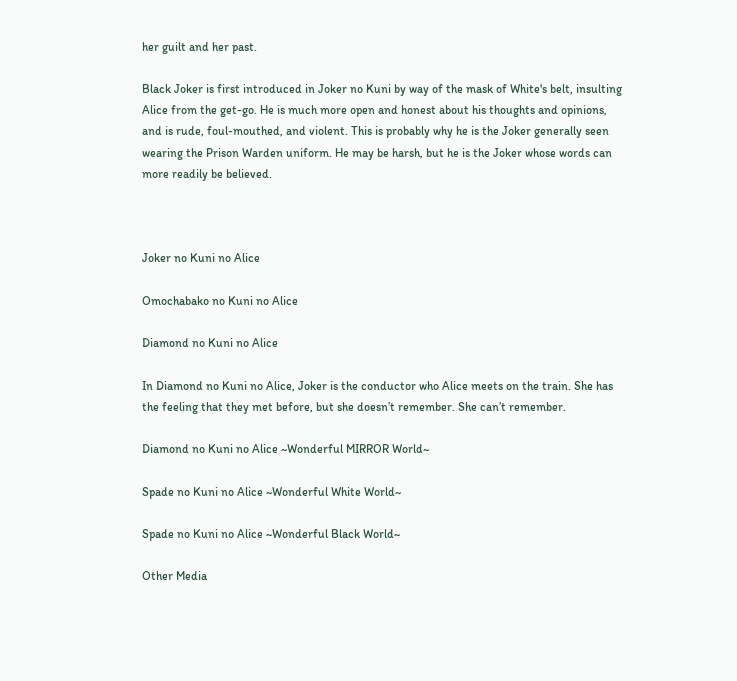her guilt and her past.

Black Joker is first introduced in Joker no Kuni by way of the mask of White's belt, insulting Alice from the get-go. He is much more open and honest about his thoughts and opinions, and is rude, foul-mouthed, and violent. This is probably why he is the Joker generally seen wearing the Prison Warden uniform. He may be harsh, but he is the Joker whose words can more readily be believed.



Joker no Kuni no Alice

Omochabako no Kuni no Alice

Diamond no Kuni no Alice

In Diamond no Kuni no Alice, Joker is the conductor who Alice meets on the train. She has the feeling that they met before, but she doesn’t remember. She can’t remember.

Diamond no Kuni no Alice ~Wonderful MIRROR World~

Spade no Kuni no Alice ~Wonderful White World~

Spade no Kuni no Alice ~Wonderful Black World~

Other Media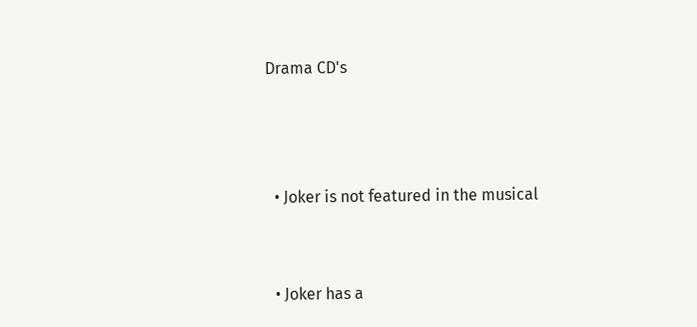Drama CD's



  • Joker is not featured in the musical


  • Joker has a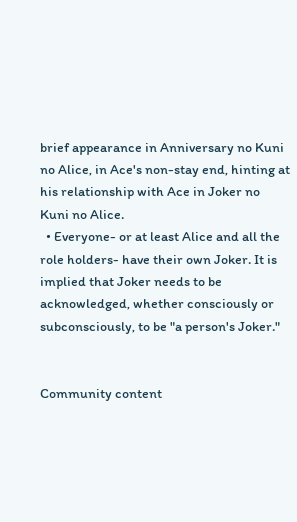brief appearance in Anniversary no Kuni no Alice, in Ace's non-stay end, hinting at his relationship with Ace in Joker no Kuni no Alice.
  • Everyone- or at least Alice and all the role holders- have their own Joker. It is implied that Joker needs to be acknowledged, whether consciously or subconsciously, to be "a person's Joker."


Community content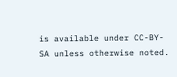is available under CC-BY-SA unless otherwise noted.